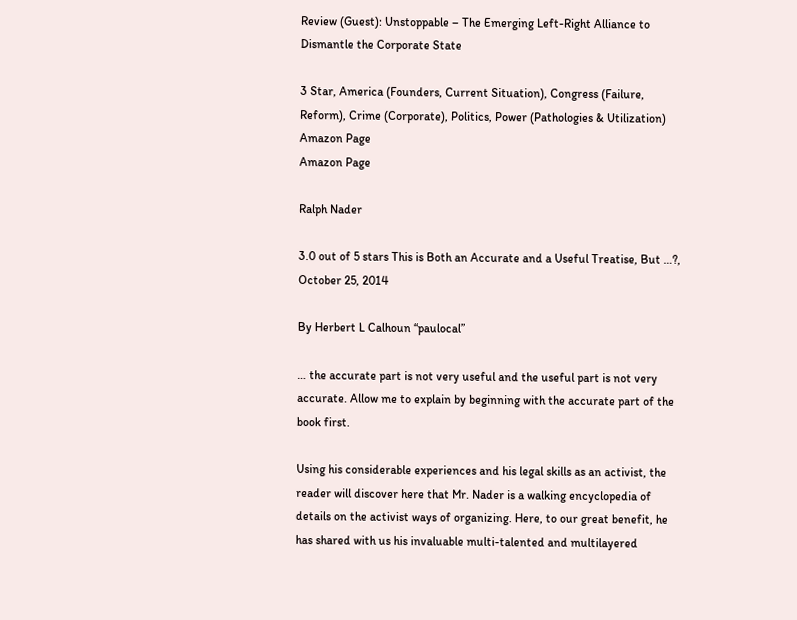Review (Guest): Unstoppable – The Emerging Left-Right Alliance to Dismantle the Corporate State

3 Star, America (Founders, Current Situation), Congress (Failure, Reform), Crime (Corporate), Politics, Power (Pathologies & Utilization)
Amazon Page
Amazon Page

Ralph Nader

3.0 out of 5 stars This is Both an Accurate and a Useful Treatise, But …?, October 25, 2014

By Herbert L Calhoun “paulocal”

… the accurate part is not very useful and the useful part is not very accurate. Allow me to explain by beginning with the accurate part of the book first.

Using his considerable experiences and his legal skills as an activist, the reader will discover here that Mr. Nader is a walking encyclopedia of details on the activist ways of organizing. Here, to our great benefit, he has shared with us his invaluable multi-talented and multilayered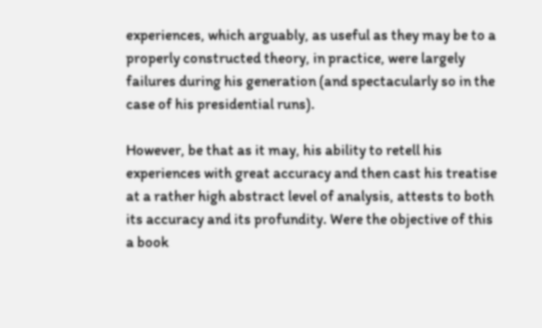experiences, which arguably, as useful as they may be to a properly constructed theory, in practice, were largely failures during his generation (and spectacularly so in the case of his presidential runs).

However, be that as it may, his ability to retell his experiences with great accuracy and then cast his treatise at a rather high abstract level of analysis, attests to both its accuracy and its profundity. Were the objective of this a book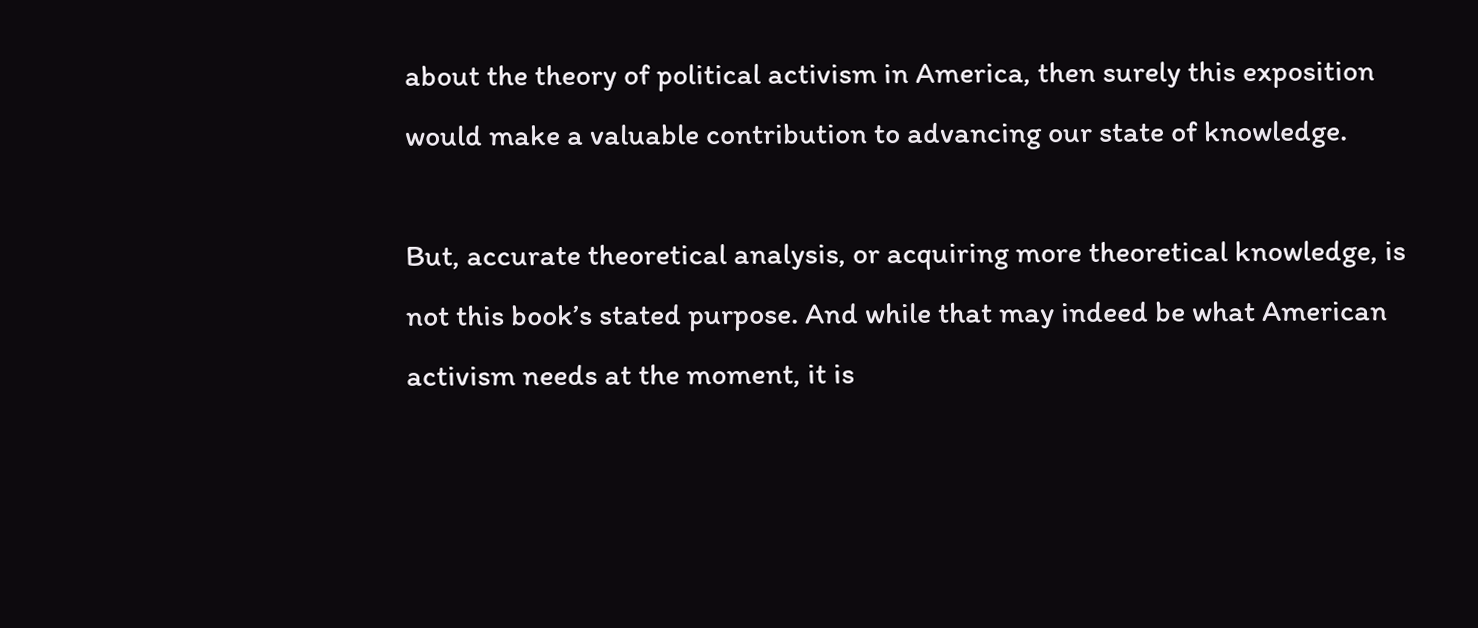about the theory of political activism in America, then surely this exposition would make a valuable contribution to advancing our state of knowledge.

But, accurate theoretical analysis, or acquiring more theoretical knowledge, is not this book’s stated purpose. And while that may indeed be what American activism needs at the moment, it is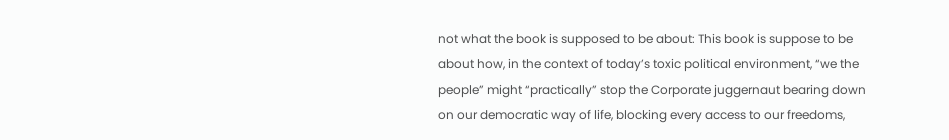not what the book is supposed to be about: This book is suppose to be about how, in the context of today’s toxic political environment, “we the people” might “practically” stop the Corporate juggernaut bearing down on our democratic way of life, blocking every access to our freedoms,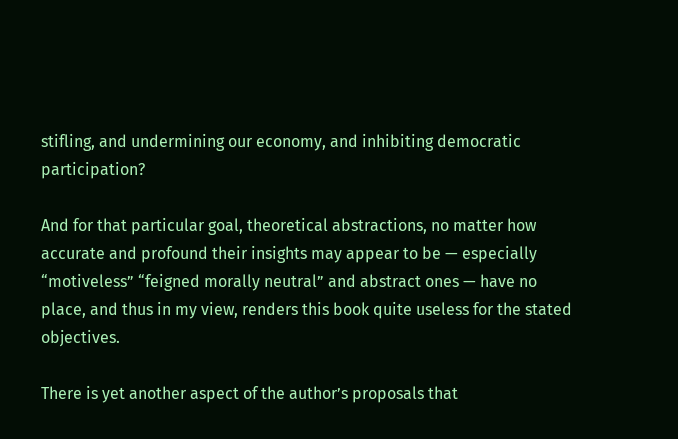stifling, and undermining our economy, and inhibiting democratic participation?

And for that particular goal, theoretical abstractions, no matter how accurate and profound their insights may appear to be — especially “motiveless” “feigned morally neutral” and abstract ones — have no place, and thus in my view, renders this book quite useless for the stated objectives.

There is yet another aspect of the author’s proposals that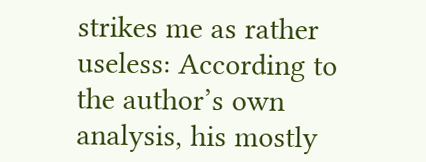strikes me as rather useless: According to the author’s own analysis, his mostly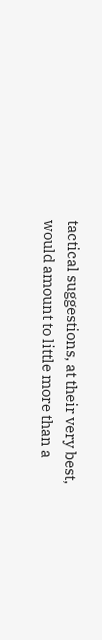tactical suggestions, at their very best, would amount to little more than a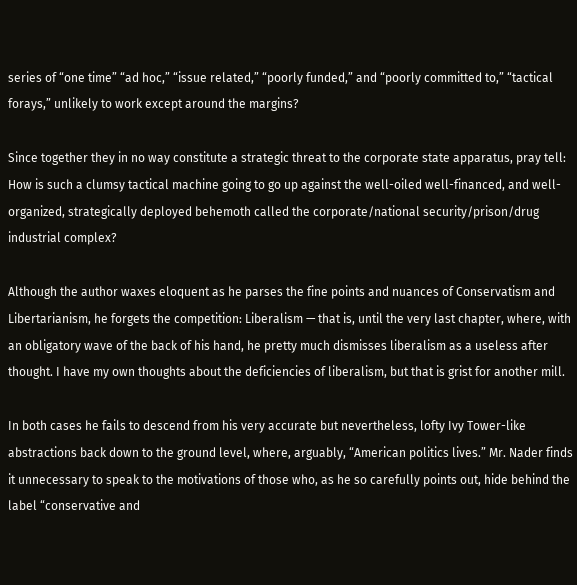series of “one time” “ad hoc,” “issue related,” “poorly funded,” and “poorly committed to,” “tactical forays,” unlikely to work except around the margins?

Since together they in no way constitute a strategic threat to the corporate state apparatus, pray tell: How is such a clumsy tactical machine going to go up against the well-oiled well-financed, and well-organized, strategically deployed behemoth called the corporate/national security/prison/drug industrial complex?

Although the author waxes eloquent as he parses the fine points and nuances of Conservatism and Libertarianism, he forgets the competition: Liberalism — that is, until the very last chapter, where, with an obligatory wave of the back of his hand, he pretty much dismisses liberalism as a useless after thought. I have my own thoughts about the deficiencies of liberalism, but that is grist for another mill.

In both cases he fails to descend from his very accurate but nevertheless, lofty Ivy Tower-like abstractions back down to the ground level, where, arguably, “American politics lives.” Mr. Nader finds it unnecessary to speak to the motivations of those who, as he so carefully points out, hide behind the label “conservative and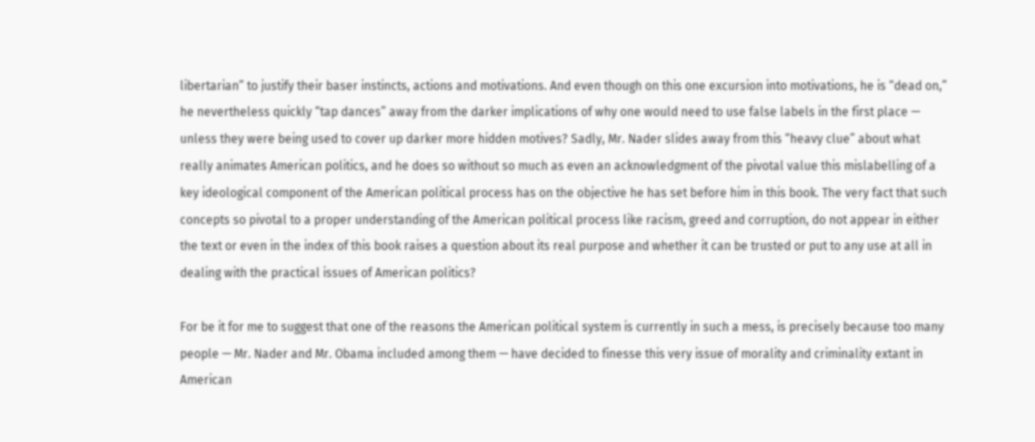libertarian” to justify their baser instincts, actions and motivations. And even though on this one excursion into motivations, he is “dead on,” he nevertheless quickly “tap dances” away from the darker implications of why one would need to use false labels in the first place — unless they were being used to cover up darker more hidden motives? Sadly, Mr. Nader slides away from this “heavy clue” about what really animates American politics, and he does so without so much as even an acknowledgment of the pivotal value this mislabelling of a key ideological component of the American political process has on the objective he has set before him in this book. The very fact that such concepts so pivotal to a proper understanding of the American political process like racism, greed and corruption, do not appear in either the text or even in the index of this book raises a question about its real purpose and whether it can be trusted or put to any use at all in dealing with the practical issues of American politics?

For be it for me to suggest that one of the reasons the American political system is currently in such a mess, is precisely because too many people — Mr. Nader and Mr. Obama included among them — have decided to finesse this very issue of morality and criminality extant in American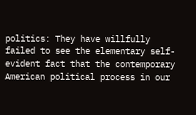politics: They have willfully failed to see the elementary self-evident fact that the contemporary American political process in our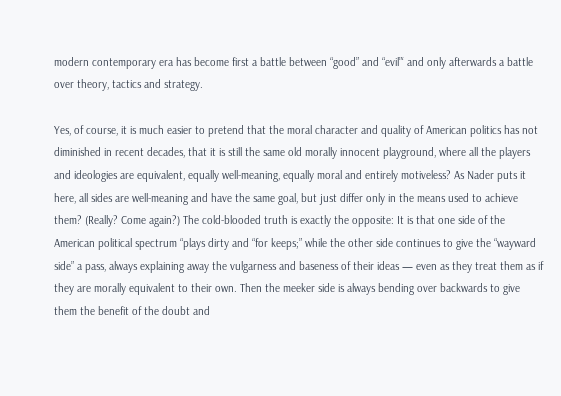modern contemporary era has become first a battle between “good” and “evil”‘ and only afterwards a battle over theory, tactics and strategy.

Yes, of course, it is much easier to pretend that the moral character and quality of American politics has not diminished in recent decades, that it is still the same old morally innocent playground, where all the players and ideologies are equivalent, equally well-meaning, equally moral and entirely motiveless? As Nader puts it here, all sides are well-meaning and have the same goal, but just differ only in the means used to achieve them? (Really? Come again?) The cold-blooded truth is exactly the opposite: It is that one side of the American political spectrum “plays dirty and “for keeps;” while the other side continues to give the “wayward side” a pass, always explaining away the vulgarness and baseness of their ideas — even as they treat them as if they are morally equivalent to their own. Then the meeker side is always bending over backwards to give them the benefit of the doubt and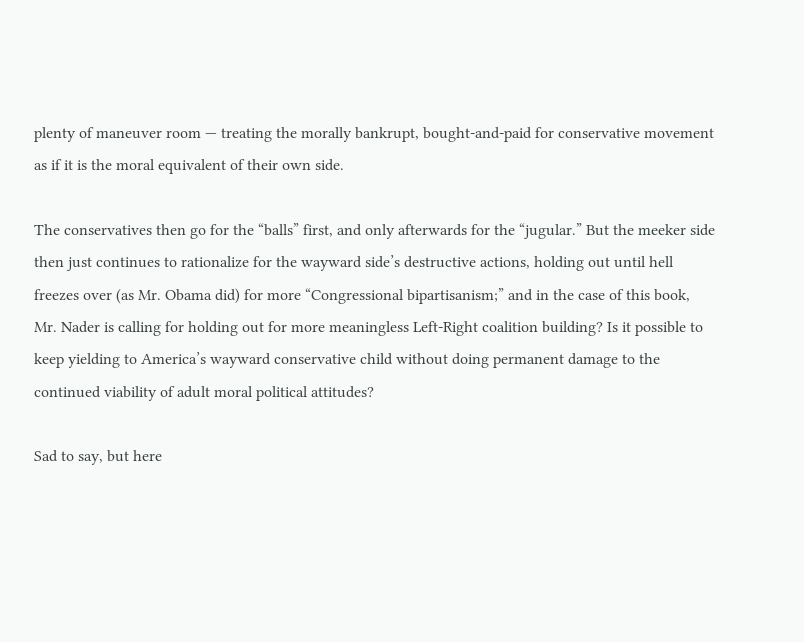plenty of maneuver room — treating the morally bankrupt, bought-and-paid for conservative movement as if it is the moral equivalent of their own side.

The conservatives then go for the “balls” first, and only afterwards for the “jugular.” But the meeker side then just continues to rationalize for the wayward side’s destructive actions, holding out until hell freezes over (as Mr. Obama did) for more “Congressional bipartisanism;” and in the case of this book, Mr. Nader is calling for holding out for more meaningless Left-Right coalition building? Is it possible to keep yielding to America’s wayward conservative child without doing permanent damage to the continued viability of adult moral political attitudes?

Sad to say, but here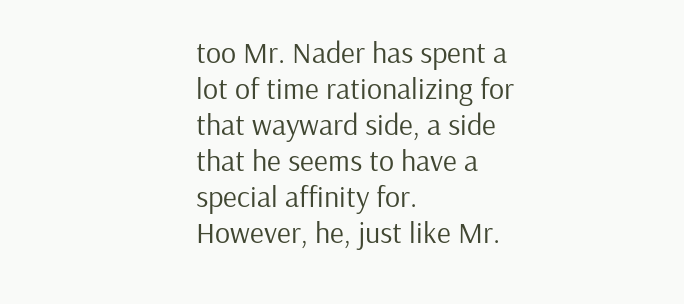too Mr. Nader has spent a lot of time rationalizing for that wayward side, a side that he seems to have a special affinity for. However, he, just like Mr.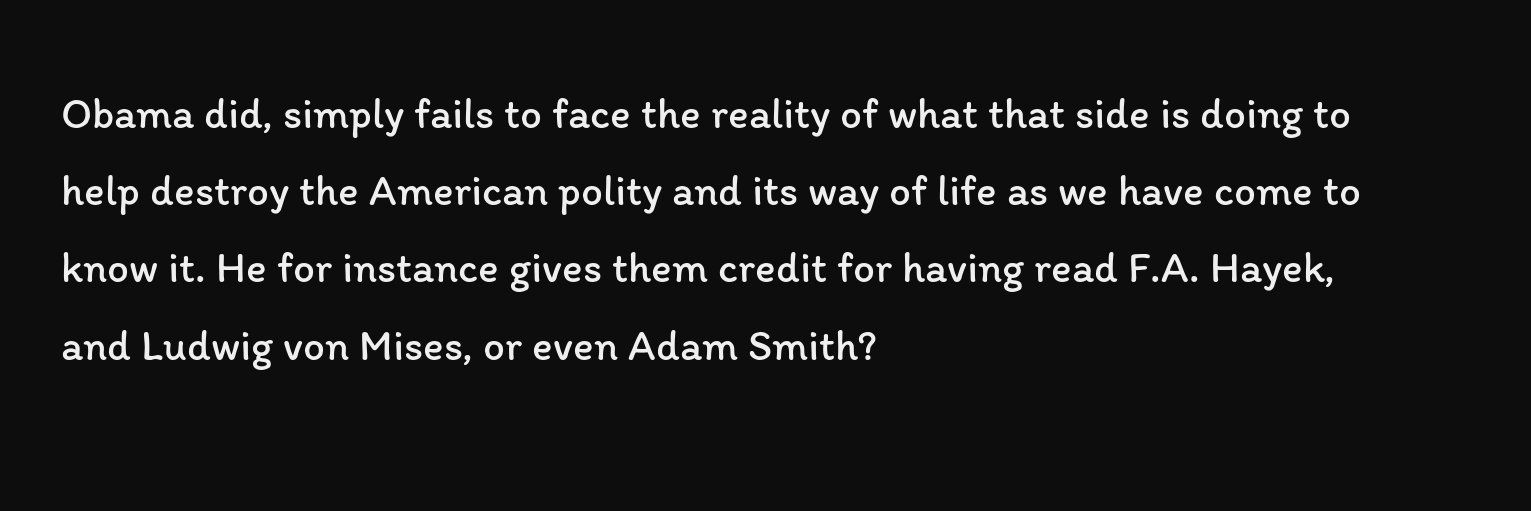Obama did, simply fails to face the reality of what that side is doing to help destroy the American polity and its way of life as we have come to know it. He for instance gives them credit for having read F.A. Hayek, and Ludwig von Mises, or even Adam Smith?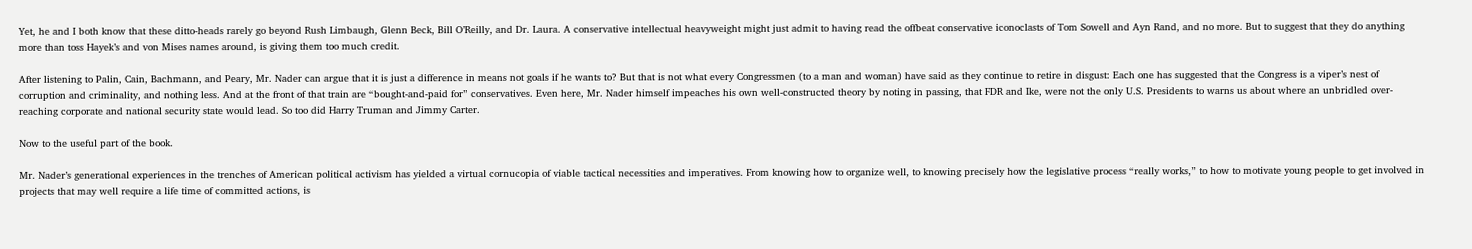Yet, he and I both know that these ditto-heads rarely go beyond Rush Limbaugh, Glenn Beck, Bill O’Reilly, and Dr. Laura. A conservative intellectual heavyweight might just admit to having read the offbeat conservative iconoclasts of Tom Sowell and Ayn Rand, and no more. But to suggest that they do anything more than toss Hayek’s and von Mises names around, is giving them too much credit.

After listening to Palin, Cain, Bachmann, and Peary, Mr. Nader can argue that it is just a difference in means not goals if he wants to? But that is not what every Congressmen (to a man and woman) have said as they continue to retire in disgust: Each one has suggested that the Congress is a viper’s nest of corruption and criminality, and nothing less. And at the front of that train are “bought-and-paid for” conservatives. Even here, Mr. Nader himself impeaches his own well-constructed theory by noting in passing, that FDR and Ike, were not the only U.S. Presidents to warns us about where an unbridled over-reaching corporate and national security state would lead. So too did Harry Truman and Jimmy Carter.

Now to the useful part of the book.

Mr. Nader’s generational experiences in the trenches of American political activism has yielded a virtual cornucopia of viable tactical necessities and imperatives. From knowing how to organize well, to knowing precisely how the legislative process “really works,” to how to motivate young people to get involved in projects that may well require a life time of committed actions, is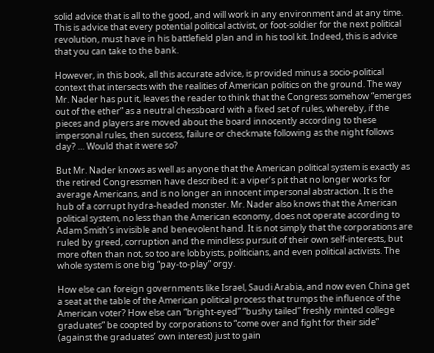solid advice that is all to the good, and will work in any environment and at any time. This is advice that every potential political activist, or foot-soldier for the next political revolution, must have in his battlefield plan and in his tool kit. Indeed, this is advice that you can take to the bank.

However, in this book, all this accurate advice, is provided minus a socio-political context that intersects with the realities of American politics on the ground. The way Mr. Nader has put it, leaves the reader to think that the Congress somehow “emerges out of the ether” as a neutral chessboard with a fixed set of rules, whereby, if the pieces and players are moved about the board innocently according to these impersonal rules, then success, failure or checkmate following as the night follows day? … Would that it were so?

But Mr. Nader knows as well as anyone that the American political system is exactly as the retired Congressmen have described it: a viper’s pit that no longer works for average Americans, and is no longer an innocent impersonal abstraction. It is the hub of a corrupt hydra-headed monster. Mr. Nader also knows that the American political system, no less than the American economy, does not operate according to Adam Smith’s invisible and benevolent hand. It is not simply that the corporations are ruled by greed, corruption and the mindless pursuit of their own self-interests, but more often than not, so too are lobbyists, politicians, and even political activists. The whole system is one big “pay-to-play” orgy.

How else can foreign governments like Israel, Saudi Arabia, and now even China get a seat at the table of the American political process that trumps the influence of the American voter? How else can “bright-eyed” “bushy tailed” freshly minted college graduates” be coopted by corporations to “come over and fight for their side” (against the graduates’ own interest) just to gain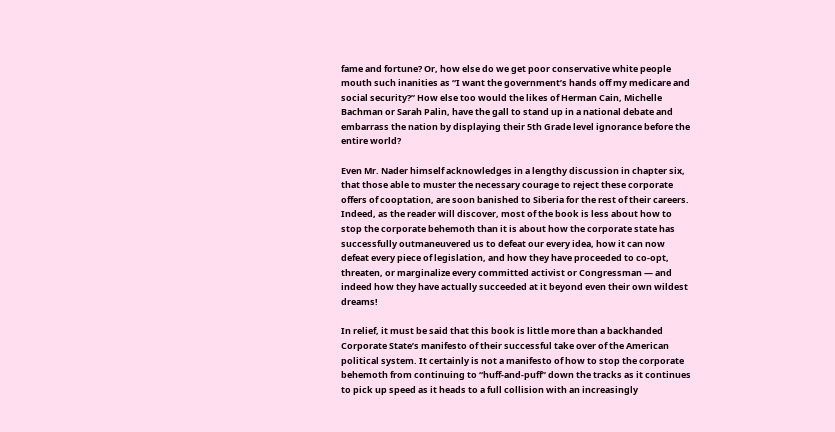fame and fortune? Or, how else do we get poor conservative white people mouth such inanities as “I want the government’s hands off my medicare and social security?” How else too would the likes of Herman Cain, Michelle Bachman or Sarah Palin, have the gall to stand up in a national debate and embarrass the nation by displaying their 5th Grade level ignorance before the entire world?

Even Mr. Nader himself acknowledges in a lengthy discussion in chapter six, that those able to muster the necessary courage to reject these corporate offers of cooptation, are soon banished to Siberia for the rest of their careers. Indeed, as the reader will discover, most of the book is less about how to stop the corporate behemoth than it is about how the corporate state has successfully outmaneuvered us to defeat our every idea, how it can now defeat every piece of legislation, and how they have proceeded to co-opt, threaten, or marginalize every committed activist or Congressman — and indeed how they have actually succeeded at it beyond even their own wildest dreams!

In relief, it must be said that this book is little more than a backhanded Corporate State’s manifesto of their successful take over of the American political system. It certainly is not a manifesto of how to stop the corporate behemoth from continuing to “huff-and-puff” down the tracks as it continues to pick up speed as it heads to a full collision with an increasingly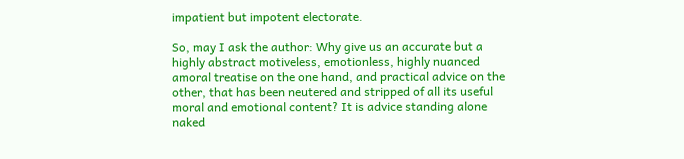impatient but impotent electorate.

So, may I ask the author: Why give us an accurate but a highly abstract motiveless, emotionless, highly nuanced amoral treatise on the one hand, and practical advice on the other, that has been neutered and stripped of all its useful moral and emotional content? It is advice standing alone naked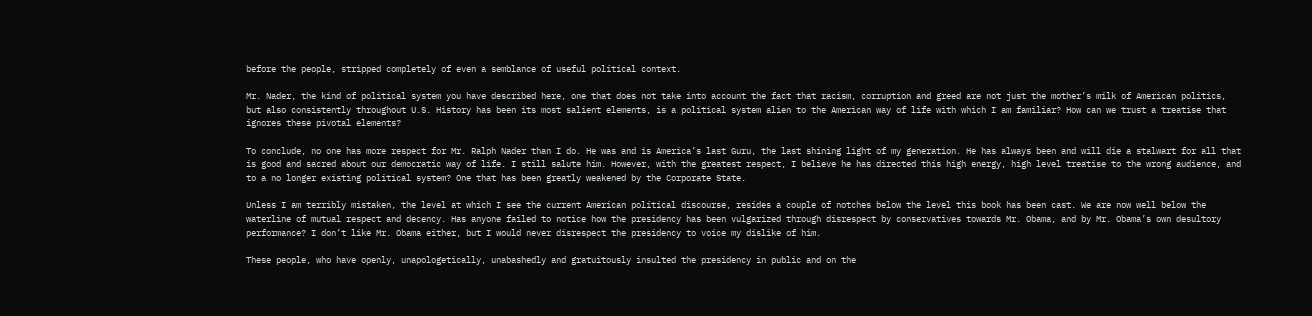before the people, stripped completely of even a semblance of useful political context.

Mr. Nader, the kind of political system you have described here, one that does not take into account the fact that racism, corruption and greed are not just the mother’s milk of American politics, but also consistently throughout U.S. History has been its most salient elements, is a political system alien to the American way of life with which I am familiar? How can we trust a treatise that ignores these pivotal elements?

To conclude, no one has more respect for Mr. Ralph Nader than I do. He was and is America’s last Guru, the last shining light of my generation. He has always been and will die a stalwart for all that is good and sacred about our democratic way of life. I still salute him. However, with the greatest respect, I believe he has directed this high energy, high level treatise to the wrong audience, and to a no longer existing political system? One that has been greatly weakened by the Corporate State.

Unless I am terribly mistaken, the level at which I see the current American political discourse, resides a couple of notches below the level this book has been cast. We are now well below the waterline of mutual respect and decency. Has anyone failed to notice how the presidency has been vulgarized through disrespect by conservatives towards Mr. Obama, and by Mr. Obama’s own desultory performance? I don’t like Mr. Obama either, but I would never disrespect the presidency to voice my dislike of him.

These people, who have openly, unapologetically, unabashedly and gratuitously insulted the presidency in public and on the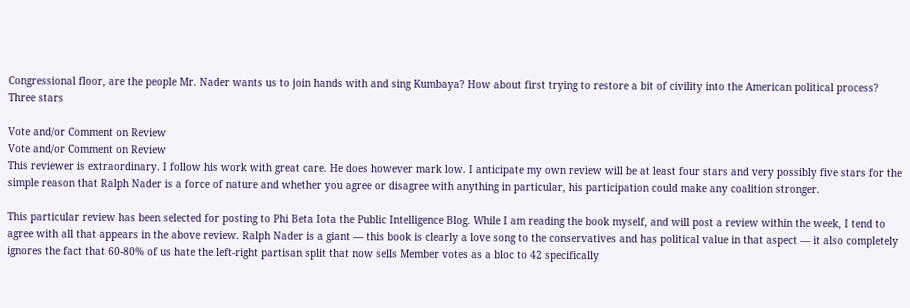Congressional floor, are the people Mr. Nader wants us to join hands with and sing Kumbaya? How about first trying to restore a bit of civility into the American political process? Three stars

Vote and/or Comment on Review
Vote and/or Comment on Review
This reviewer is extraordinary. I follow his work with great care. He does however mark low. I anticipate my own review will be at least four stars and very possibly five stars for the simple reason that Ralph Nader is a force of nature and whether you agree or disagree with anything in particular, his participation could make any coalition stronger.

This particular review has been selected for posting to Phi Beta Iota the Public Intelligence Blog. While I am reading the book myself, and will post a review within the week, I tend to agree with all that appears in the above review. Ralph Nader is a giant — this book is clearly a love song to the conservatives and has political value in that aspect — it also completely ignores the fact that 60-80% of us hate the left-right partisan split that now sells Member votes as a bloc to 42 specifically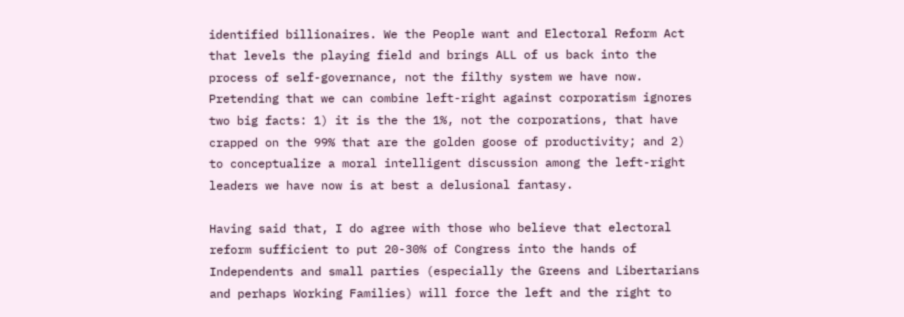identified billionaires. We the People want and Electoral Reform Act that levels the playing field and brings ALL of us back into the process of self-governance, not the filthy system we have now. Pretending that we can combine left-right against corporatism ignores two big facts: 1) it is the the 1%, not the corporations, that have crapped on the 99% that are the golden goose of productivity; and 2) to conceptualize a moral intelligent discussion among the left-right leaders we have now is at best a delusional fantasy.

Having said that, I do agree with those who believe that electoral reform sufficient to put 20-30% of Congress into the hands of Independents and small parties (especially the Greens and Libertarians and perhaps Working Families) will force the left and the right to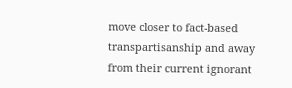move closer to fact-based transpartisanship and away from their current ignorant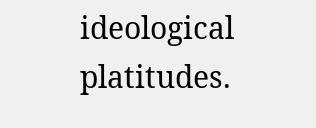ideological platitudes.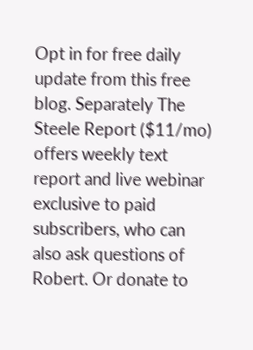Opt in for free daily update from this free blog. Separately The Steele Report ($11/mo) offers weekly text report and live webinar exclusive to paid subscribers, who can also ask questions of Robert. Or donate to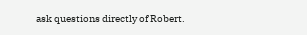ask questions directly of Robert.